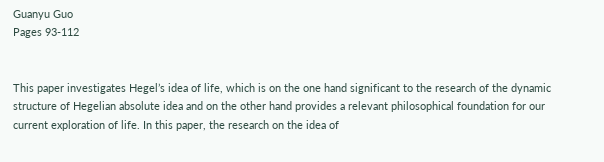Guanyu Guo
Pages 93-112


This paper investigates Hegel’s idea of life, which is on the one hand significant to the research of the dynamic structure of Hegelian absolute idea and on the other hand provides a relevant philosophical foundation for our current exploration of life. In this paper, the research on the idea of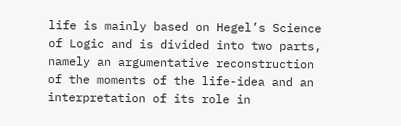life is mainly based on Hegel’s Science of Logic and is divided into two parts, namely an argumentative reconstruction of the moments of the life-idea and an interpretation of its role in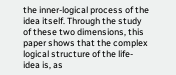the inner-logical process of the idea itself. Through the study of these two dimensions, this paper shows that the complex logical structure of the life-idea is, as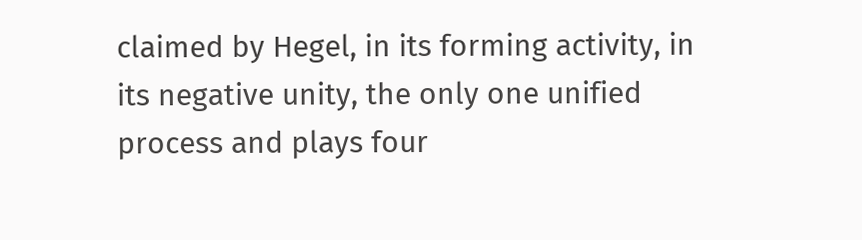claimed by Hegel, in its forming activity, in its negative unity, the only one unified process and plays four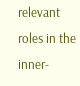relevant roles in the inner-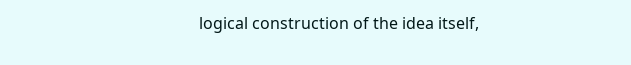logical construction of the idea itself,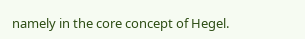namely in the core concept of Hegel.